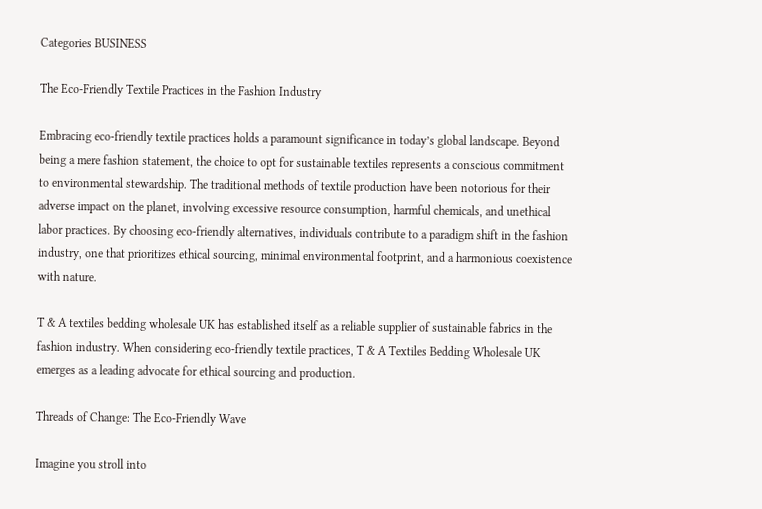Categories BUSINESS

The Eco-Friendly Textile Practices in the Fashion Industry

Embracing eco-friendly textile practices holds a paramount significance in today’s global landscape. Beyond being a mere fashion statement, the choice to opt for sustainable textiles represents a conscious commitment to environmental stewardship. The traditional methods of textile production have been notorious for their adverse impact on the planet, involving excessive resource consumption, harmful chemicals, and unethical labor practices. By choosing eco-friendly alternatives, individuals contribute to a paradigm shift in the fashion industry, one that prioritizes ethical sourcing, minimal environmental footprint, and a harmonious coexistence with nature.

T & A textiles bedding wholesale UK has established itself as a reliable supplier of sustainable fabrics in the fashion industry. When considering eco-friendly textile practices, T & A Textiles Bedding Wholesale UK emerges as a leading advocate for ethical sourcing and production.

Threads of Change: The Eco-Friendly Wave

Imagine you stroll into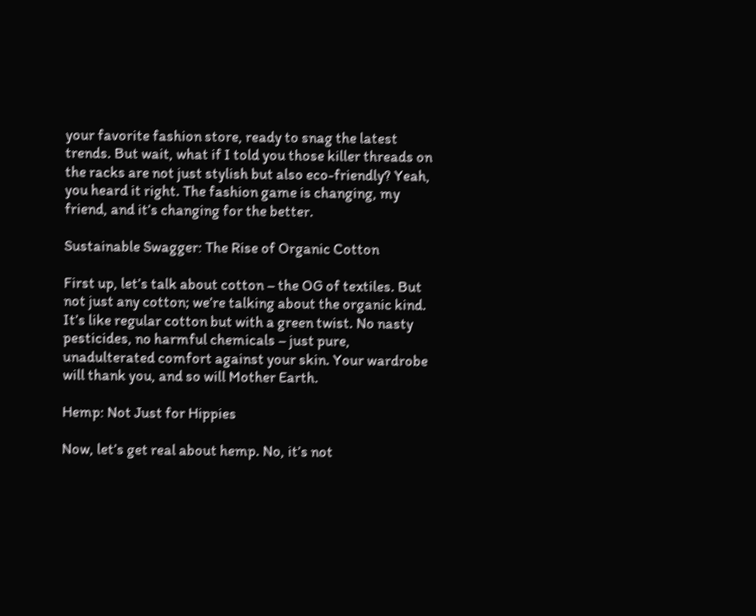your favorite fashion store, ready to snag the latest trends. But wait, what if I told you those killer threads on the racks are not just stylish but also eco-friendly? Yeah, you heard it right. The fashion game is changing, my friend, and it’s changing for the better.

Sustainable Swagger: The Rise of Organic Cotton

First up, let’s talk about cotton – the OG of textiles. But not just any cotton; we’re talking about the organic kind. It’s like regular cotton but with a green twist. No nasty pesticides, no harmful chemicals – just pure, unadulterated comfort against your skin. Your wardrobe will thank you, and so will Mother Earth.

Hemp: Not Just for Hippies

Now, let’s get real about hemp. No, it’s not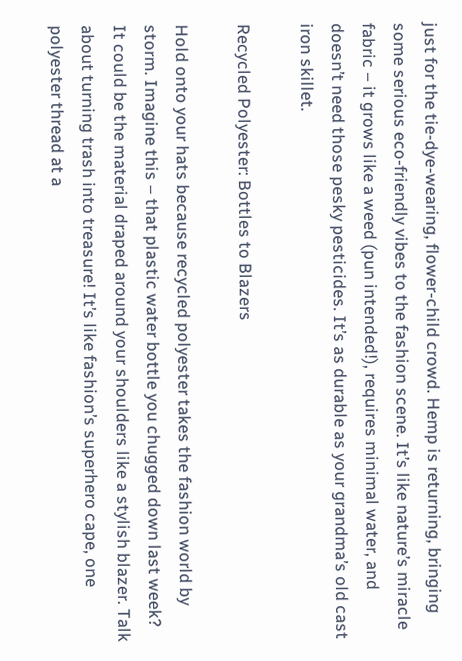just for the tie-dye-wearing, flower-child crowd. Hemp is returning, bringing some serious eco-friendly vibes to the fashion scene. It’s like nature’s miracle fabric – it grows like a weed (pun intended!), requires minimal water, and doesn’t need those pesky pesticides. It’s as durable as your grandma’s old cast iron skillet.

Recycled Polyester: Bottles to Blazers

Hold onto your hats because recycled polyester takes the fashion world by storm. Imagine this – that plastic water bottle you chugged down last week? It could be the material draped around your shoulders like a stylish blazer. Talk about turning trash into treasure! It’s like fashion’s superhero cape, one polyester thread at a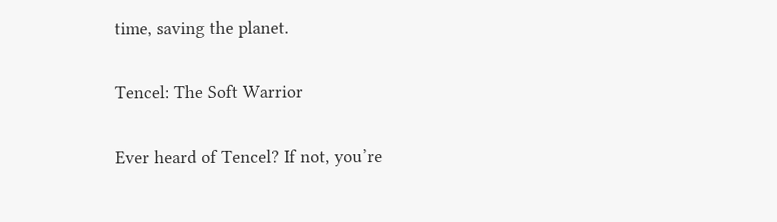time, saving the planet.

Tencel: The Soft Warrior

Ever heard of Tencel? If not, you’re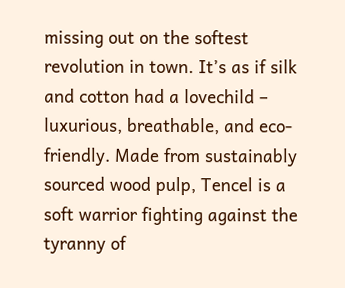missing out on the softest revolution in town. It’s as if silk and cotton had a lovechild – luxurious, breathable, and eco-friendly. Made from sustainably sourced wood pulp, Tencel is a soft warrior fighting against the tyranny of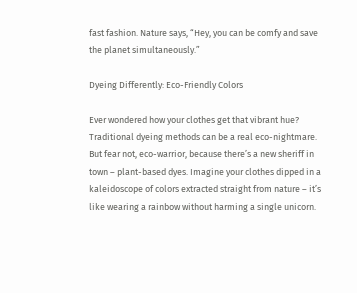fast fashion. Nature says, “Hey, you can be comfy and save the planet simultaneously.”

Dyeing Differently: Eco-Friendly Colors

Ever wondered how your clothes get that vibrant hue? Traditional dyeing methods can be a real eco-nightmare. But fear not, eco-warrior, because there’s a new sheriff in town – plant-based dyes. Imagine your clothes dipped in a kaleidoscope of colors extracted straight from nature – it’s like wearing a rainbow without harming a single unicorn.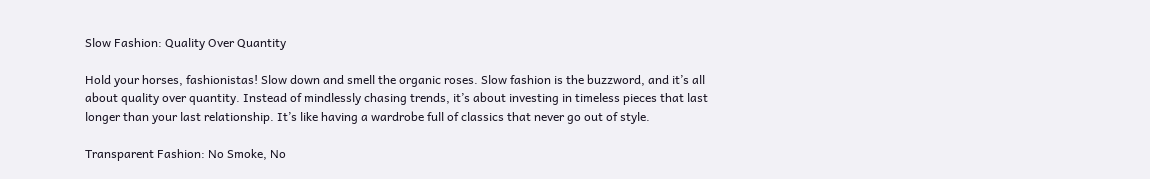Slow Fashion: Quality Over Quantity

Hold your horses, fashionistas! Slow down and smell the organic roses. Slow fashion is the buzzword, and it’s all about quality over quantity. Instead of mindlessly chasing trends, it’s about investing in timeless pieces that last longer than your last relationship. It’s like having a wardrobe full of classics that never go out of style.

Transparent Fashion: No Smoke, No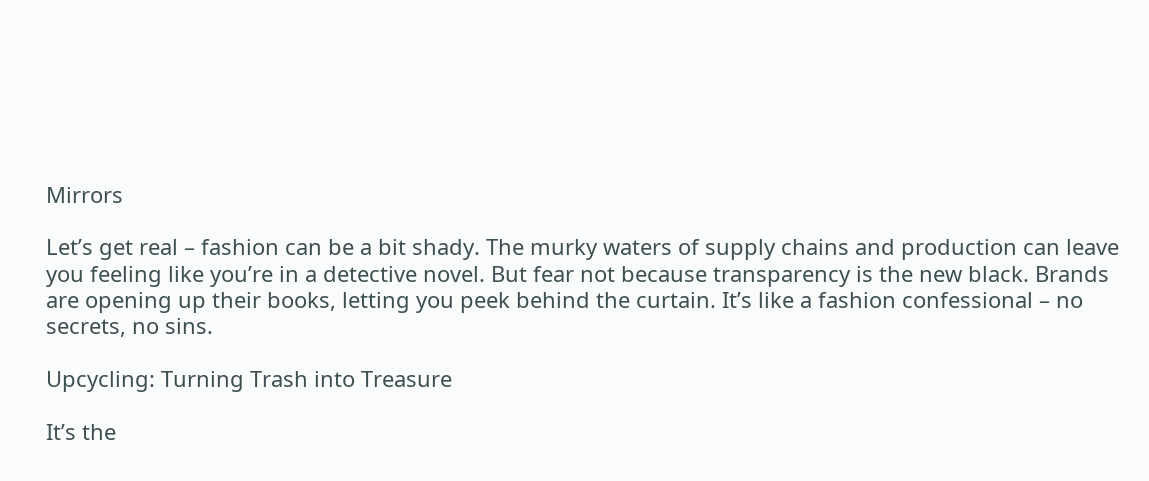Mirrors

Let’s get real – fashion can be a bit shady. The murky waters of supply chains and production can leave you feeling like you’re in a detective novel. But fear not because transparency is the new black. Brands are opening up their books, letting you peek behind the curtain. It’s like a fashion confessional – no secrets, no sins.

Upcycling: Turning Trash into Treasure

It’s the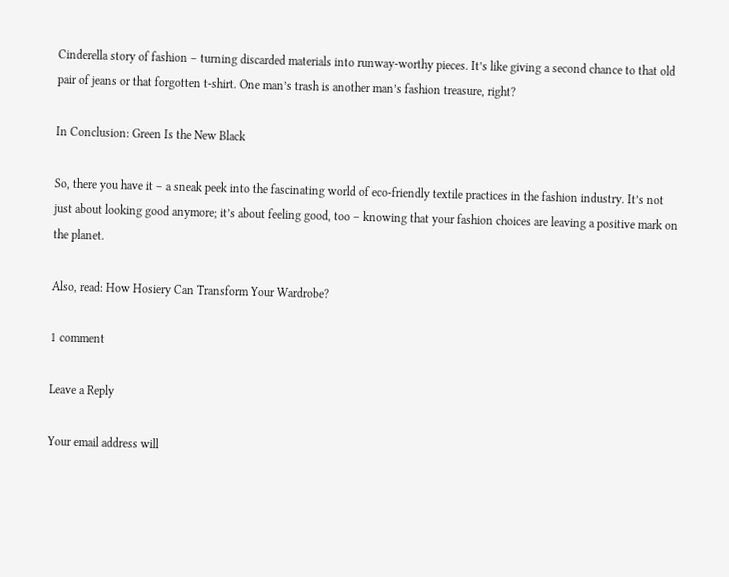Cinderella story of fashion – turning discarded materials into runway-worthy pieces. It’s like giving a second chance to that old pair of jeans or that forgotten t-shirt. One man’s trash is another man’s fashion treasure, right?

In Conclusion: Green Is the New Black

So, there you have it – a sneak peek into the fascinating world of eco-friendly textile practices in the fashion industry. It’s not just about looking good anymore; it’s about feeling good, too – knowing that your fashion choices are leaving a positive mark on the planet.

Also, read: How Hosiery Can Transform Your Wardrobe?

1 comment

Leave a Reply

Your email address will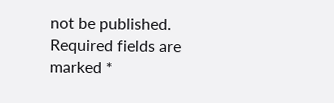not be published. Required fields are marked *